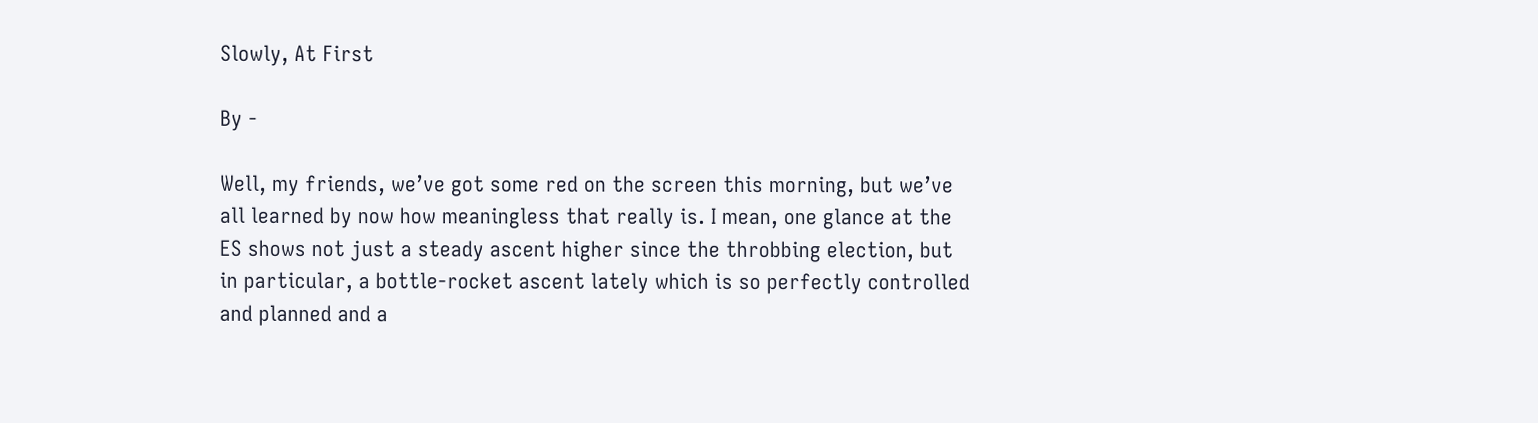Slowly, At First

By -

Well, my friends, we’ve got some red on the screen this morning, but we’ve all learned by now how meaningless that really is. I mean, one glance at the ES shows not just a steady ascent higher since the throbbing election, but in particular, a bottle-rocket ascent lately which is so perfectly controlled and planned and a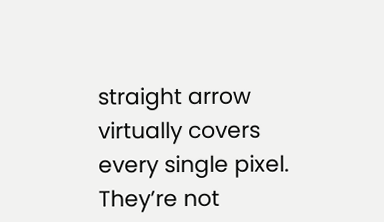straight arrow virtually covers every single pixel. They’re not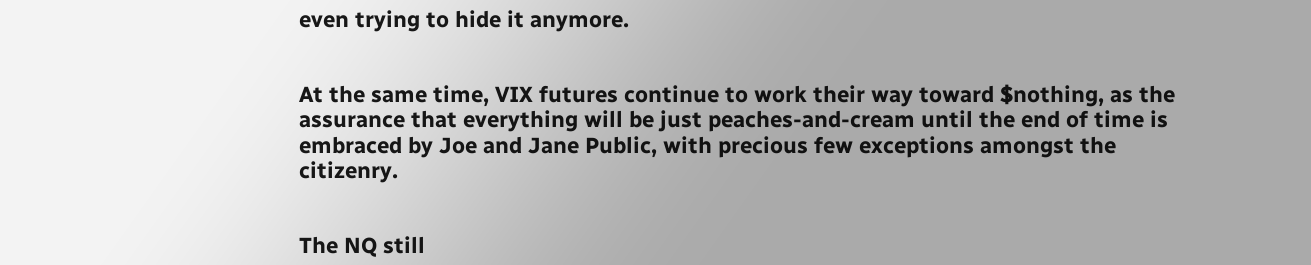even trying to hide it anymore.


At the same time, VIX futures continue to work their way toward $nothing, as the assurance that everything will be just peaches-and-cream until the end of time is embraced by Joe and Jane Public, with precious few exceptions amongst the citizenry.


The NQ still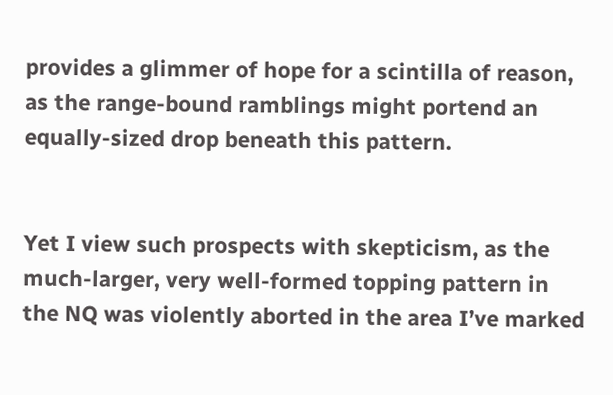provides a glimmer of hope for a scintilla of reason, as the range-bound ramblings might portend an equally-sized drop beneath this pattern.


Yet I view such prospects with skepticism, as the much-larger, very well-formed topping pattern in the NQ was violently aborted in the area I’ve marked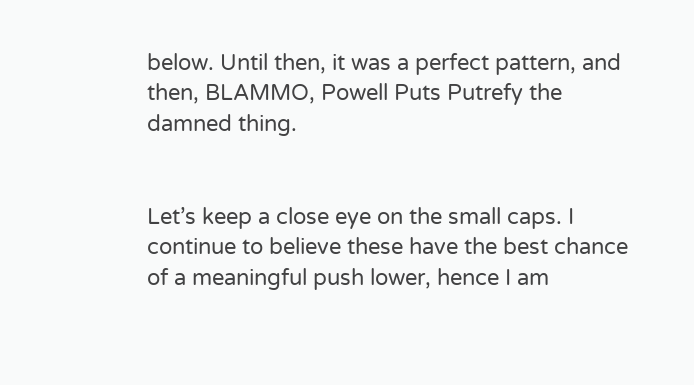below. Until then, it was a perfect pattern, and then, BLAMMO, Powell Puts Putrefy the damned thing.


Let’s keep a close eye on the small caps. I continue to believe these have the best chance of a meaningful push lower, hence I am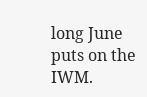long June puts on the IWM.